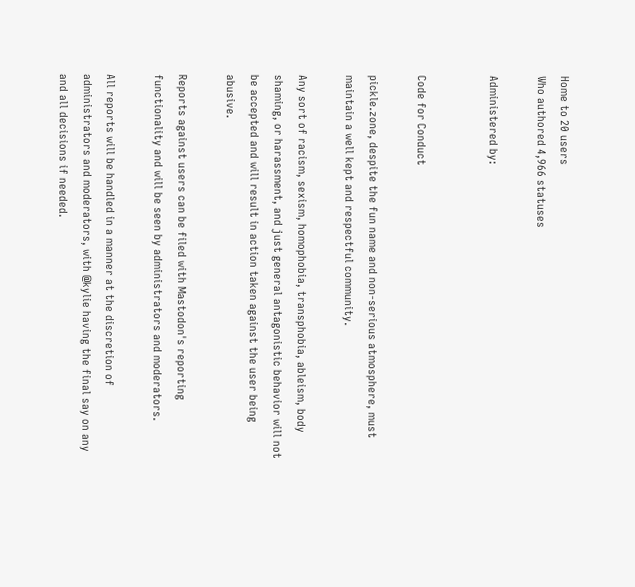Home to 20 users
Who authored 4,966 statuses

Administered by:


Code for Conduct

pickle.zone, despite the fun name and non-serious atmosphere, must maintain a well kept and respectful community.

Any sort of racism, sexism, homophobia, transphobia, ableism, body shaming, or harassment, and just general antagonistic behavior will not be accepted and will result in action taken against the user being abusive.

Reports against users can be filed with Mastodon's reporting functionality and will be seen by administrators and moderators.

All reports will be handled in a manner at the discretion of administrators and moderators, with @kylie having the final say on any and all decisions if needed.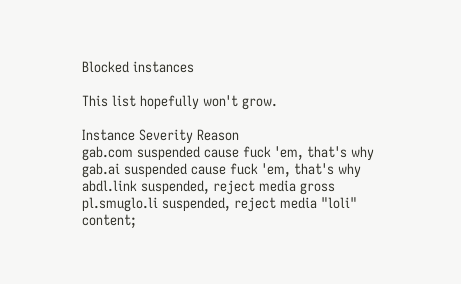Blocked instances

This list hopefully won't grow.

Instance Severity Reason
gab.com suspended cause fuck 'em, that's why
gab.ai suspended cause fuck 'em, that's why
abdl.link suspended, reject media gross
pl.smuglo.li suspended, reject media "loli" content;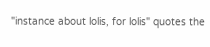"instance about lolis, for lolis" quotes the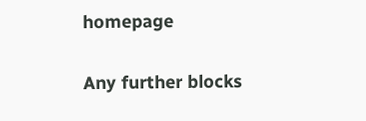homepage

Any further blocks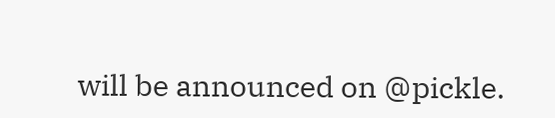will be announced on @pickle.